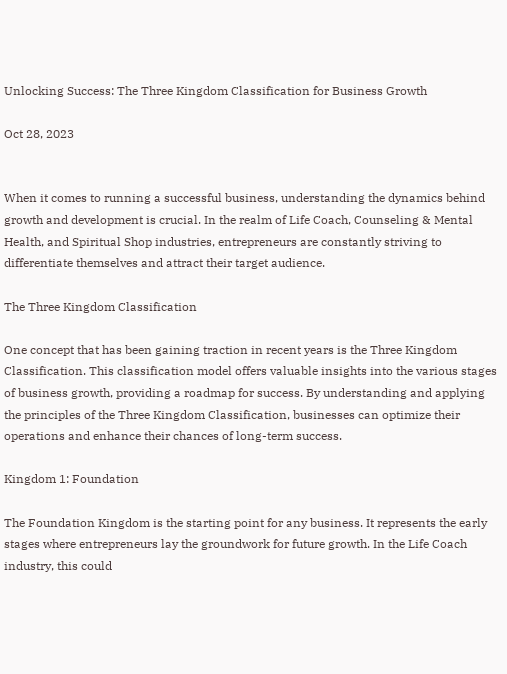Unlocking Success: The Three Kingdom Classification for Business Growth

Oct 28, 2023


When it comes to running a successful business, understanding the dynamics behind growth and development is crucial. In the realm of Life Coach, Counseling & Mental Health, and Spiritual Shop industries, entrepreneurs are constantly striving to differentiate themselves and attract their target audience.

The Three Kingdom Classification

One concept that has been gaining traction in recent years is the Three Kingdom Classification. This classification model offers valuable insights into the various stages of business growth, providing a roadmap for success. By understanding and applying the principles of the Three Kingdom Classification, businesses can optimize their operations and enhance their chances of long-term success.

Kingdom 1: Foundation

The Foundation Kingdom is the starting point for any business. It represents the early stages where entrepreneurs lay the groundwork for future growth. In the Life Coach industry, this could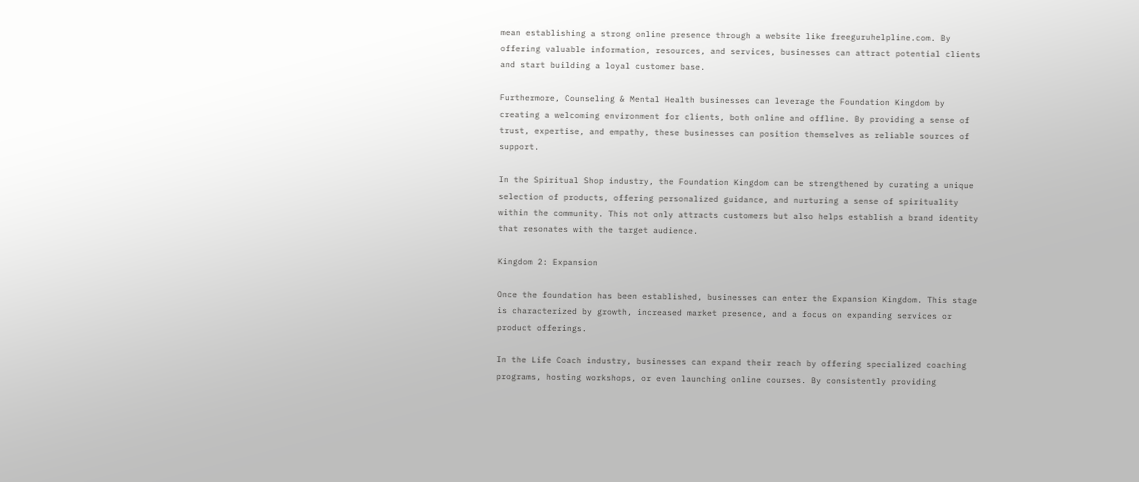mean establishing a strong online presence through a website like freeguruhelpline.com. By offering valuable information, resources, and services, businesses can attract potential clients and start building a loyal customer base.

Furthermore, Counseling & Mental Health businesses can leverage the Foundation Kingdom by creating a welcoming environment for clients, both online and offline. By providing a sense of trust, expertise, and empathy, these businesses can position themselves as reliable sources of support.

In the Spiritual Shop industry, the Foundation Kingdom can be strengthened by curating a unique selection of products, offering personalized guidance, and nurturing a sense of spirituality within the community. This not only attracts customers but also helps establish a brand identity that resonates with the target audience.

Kingdom 2: Expansion

Once the foundation has been established, businesses can enter the Expansion Kingdom. This stage is characterized by growth, increased market presence, and a focus on expanding services or product offerings.

In the Life Coach industry, businesses can expand their reach by offering specialized coaching programs, hosting workshops, or even launching online courses. By consistently providing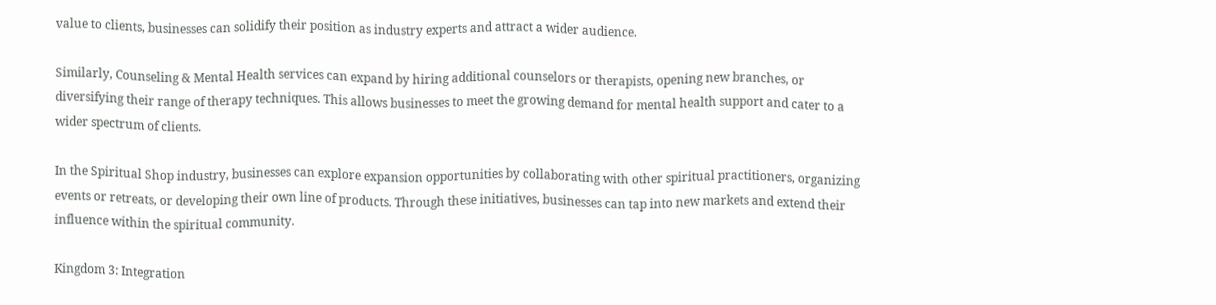value to clients, businesses can solidify their position as industry experts and attract a wider audience.

Similarly, Counseling & Mental Health services can expand by hiring additional counselors or therapists, opening new branches, or diversifying their range of therapy techniques. This allows businesses to meet the growing demand for mental health support and cater to a wider spectrum of clients.

In the Spiritual Shop industry, businesses can explore expansion opportunities by collaborating with other spiritual practitioners, organizing events or retreats, or developing their own line of products. Through these initiatives, businesses can tap into new markets and extend their influence within the spiritual community.

Kingdom 3: Integration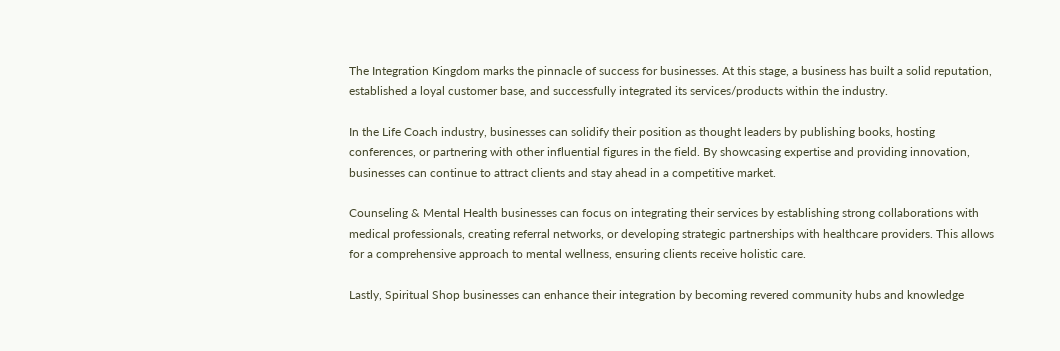The Integration Kingdom marks the pinnacle of success for businesses. At this stage, a business has built a solid reputation, established a loyal customer base, and successfully integrated its services/products within the industry.

In the Life Coach industry, businesses can solidify their position as thought leaders by publishing books, hosting conferences, or partnering with other influential figures in the field. By showcasing expertise and providing innovation, businesses can continue to attract clients and stay ahead in a competitive market.

Counseling & Mental Health businesses can focus on integrating their services by establishing strong collaborations with medical professionals, creating referral networks, or developing strategic partnerships with healthcare providers. This allows for a comprehensive approach to mental wellness, ensuring clients receive holistic care.

Lastly, Spiritual Shop businesses can enhance their integration by becoming revered community hubs and knowledge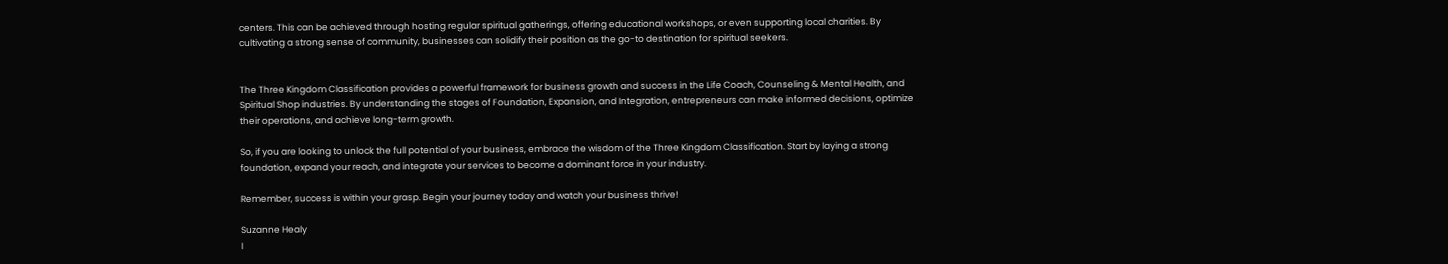centers. This can be achieved through hosting regular spiritual gatherings, offering educational workshops, or even supporting local charities. By cultivating a strong sense of community, businesses can solidify their position as the go-to destination for spiritual seekers.


The Three Kingdom Classification provides a powerful framework for business growth and success in the Life Coach, Counseling & Mental Health, and Spiritual Shop industries. By understanding the stages of Foundation, Expansion, and Integration, entrepreneurs can make informed decisions, optimize their operations, and achieve long-term growth.

So, if you are looking to unlock the full potential of your business, embrace the wisdom of the Three Kingdom Classification. Start by laying a strong foundation, expand your reach, and integrate your services to become a dominant force in your industry.

Remember, success is within your grasp. Begin your journey today and watch your business thrive!

Suzanne Healy
I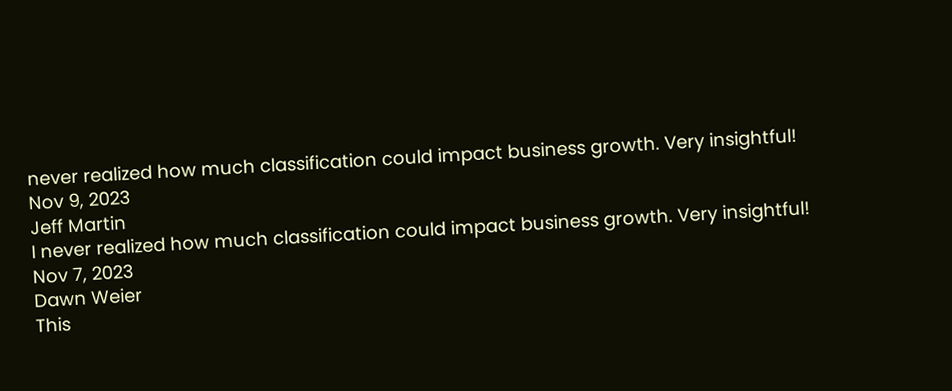never realized how much classification could impact business growth. Very insightful!
Nov 9, 2023
Jeff Martin
I never realized how much classification could impact business growth. Very insightful!
Nov 7, 2023
Dawn Weier
This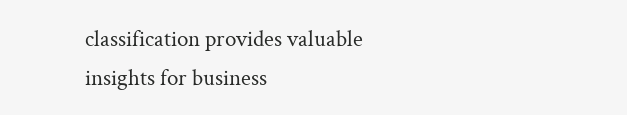classification provides valuable insights for business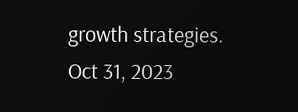growth strategies.
Oct 31, 2023